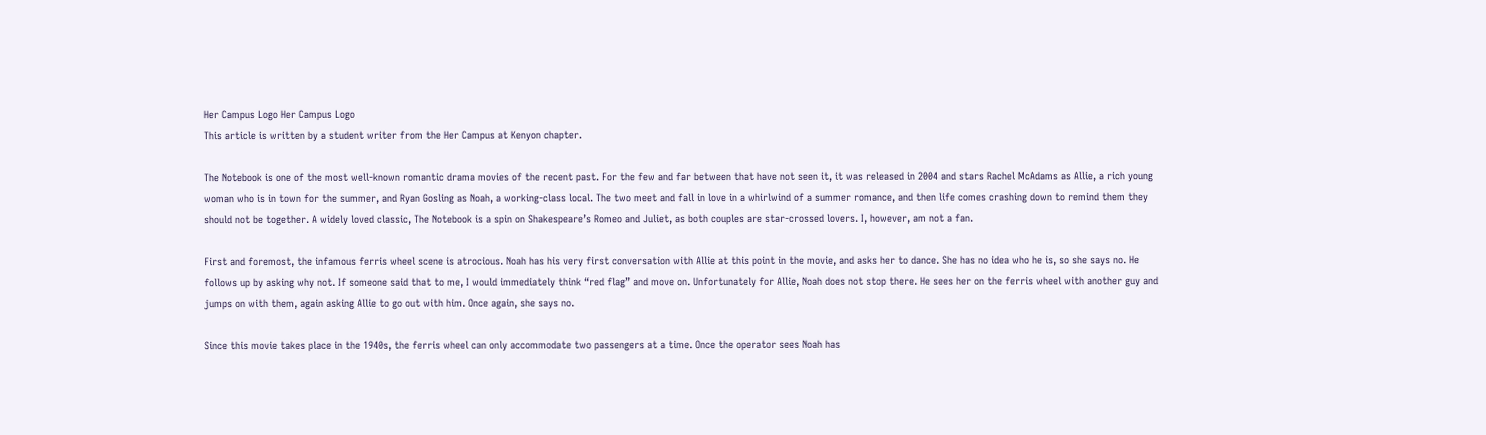Her Campus Logo Her Campus Logo
This article is written by a student writer from the Her Campus at Kenyon chapter.

The Notebook is one of the most well-known romantic drama movies of the recent past. For the few and far between that have not seen it, it was released in 2004 and stars Rachel McAdams as Allie, a rich young woman who is in town for the summer, and Ryan Gosling as Noah, a working-class local. The two meet and fall in love in a whirlwind of a summer romance, and then life comes crashing down to remind them they should not be together. A widely loved classic, The Notebook is a spin on Shakespeare’s Romeo and Juliet, as both couples are star-crossed lovers. I, however, am not a fan.

First and foremost, the infamous ferris wheel scene is atrocious. Noah has his very first conversation with Allie at this point in the movie, and asks her to dance. She has no idea who he is, so she says no. He follows up by asking why not. If someone said that to me, I would immediately think “red flag” and move on. Unfortunately for Allie, Noah does not stop there. He sees her on the ferris wheel with another guy and jumps on with them, again asking Allie to go out with him. Once again, she says no.

Since this movie takes place in the 1940s, the ferris wheel can only accommodate two passengers at a time. Once the operator sees Noah has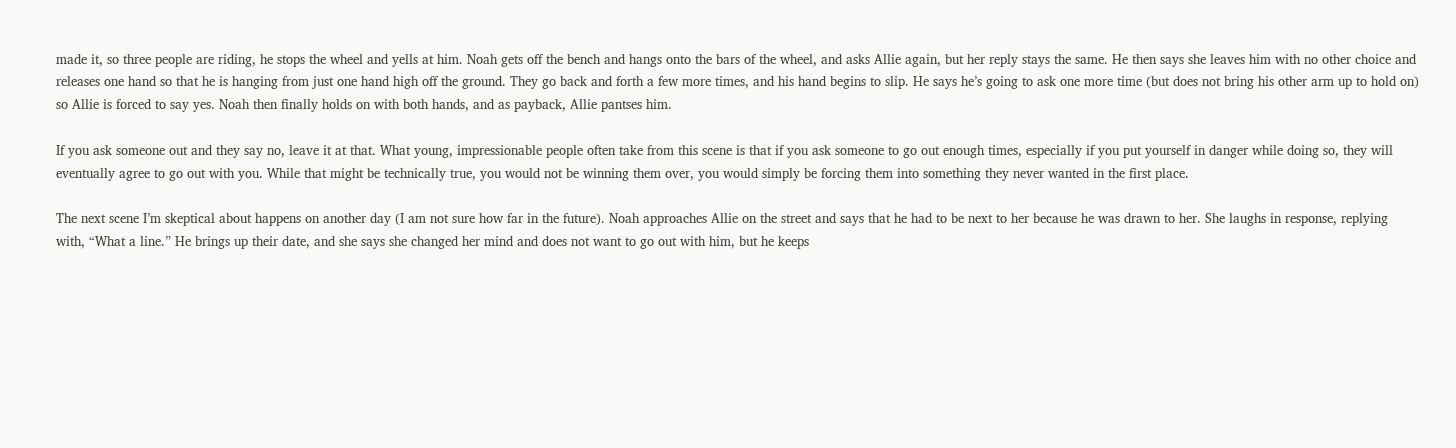made it, so three people are riding, he stops the wheel and yells at him. Noah gets off the bench and hangs onto the bars of the wheel, and asks Allie again, but her reply stays the same. He then says she leaves him with no other choice and releases one hand so that he is hanging from just one hand high off the ground. They go back and forth a few more times, and his hand begins to slip. He says he’s going to ask one more time (but does not bring his other arm up to hold on) so Allie is forced to say yes. Noah then finally holds on with both hands, and as payback, Allie pantses him.

If you ask someone out and they say no, leave it at that. What young, impressionable people often take from this scene is that if you ask someone to go out enough times, especially if you put yourself in danger while doing so, they will eventually agree to go out with you. While that might be technically true, you would not be winning them over, you would simply be forcing them into something they never wanted in the first place.

The next scene I’m skeptical about happens on another day (I am not sure how far in the future). Noah approaches Allie on the street and says that he had to be next to her because he was drawn to her. She laughs in response, replying with, “What a line.” He brings up their date, and she says she changed her mind and does not want to go out with him, but he keeps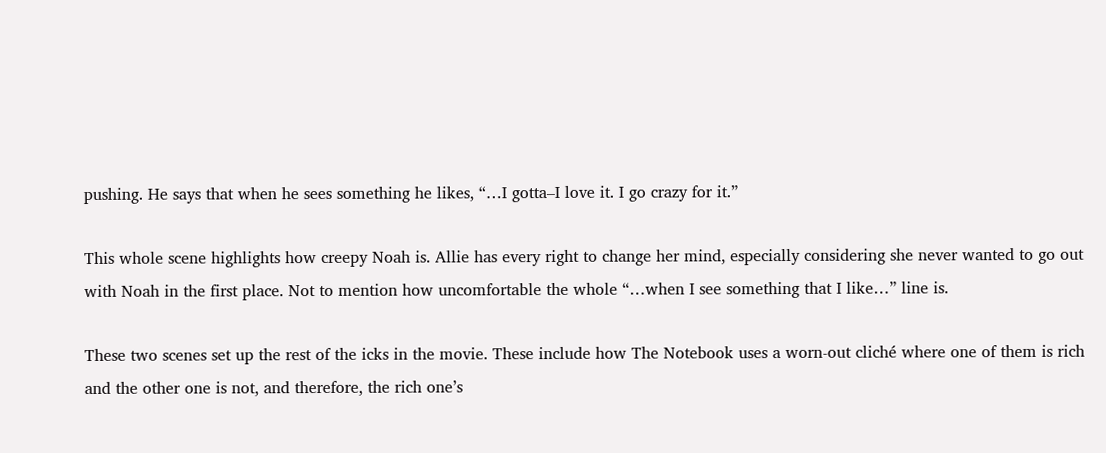pushing. He says that when he sees something he likes, “…I gotta–I love it. I go crazy for it.”

This whole scene highlights how creepy Noah is. Allie has every right to change her mind, especially considering she never wanted to go out with Noah in the first place. Not to mention how uncomfortable the whole “…when I see something that I like…” line is.

These two scenes set up the rest of the icks in the movie. These include how The Notebook uses a worn-out cliché where one of them is rich and the other one is not, and therefore, the rich one’s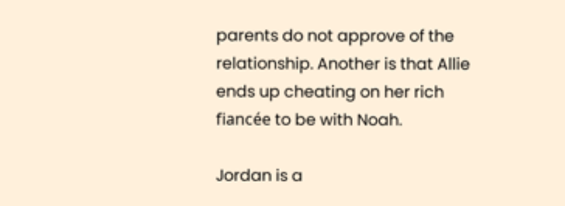parents do not approve of the relationship. Another is that Allie ends up cheating on her rich fiancée to be with Noah.

Jordan is a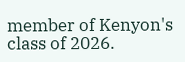member of Kenyon's class of 2026.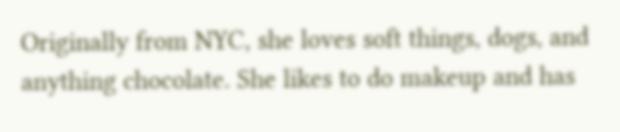Originally from NYC, she loves soft things, dogs, and anything chocolate. She likes to do makeup and has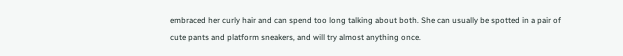embraced her curly hair and can spend too long talking about both. She can usually be spotted in a pair of cute pants and platform sneakers, and will try almost anything once.